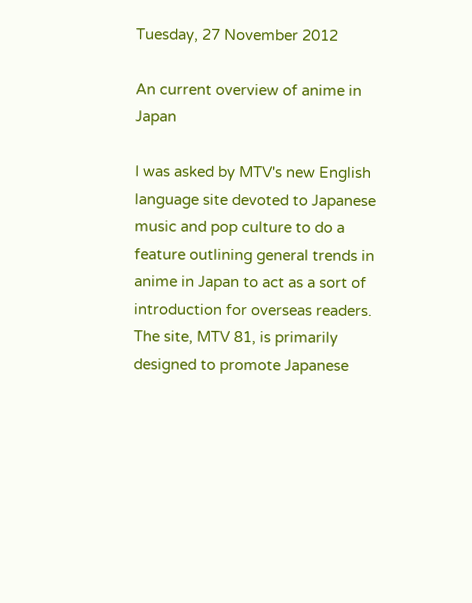Tuesday, 27 November 2012

An current overview of anime in Japan

I was asked by MTV's new English language site devoted to Japanese music and pop culture to do a feature outlining general trends in anime in Japan to act as a sort of introduction for overseas readers. The site, MTV 81, is primarily designed to promote Japanese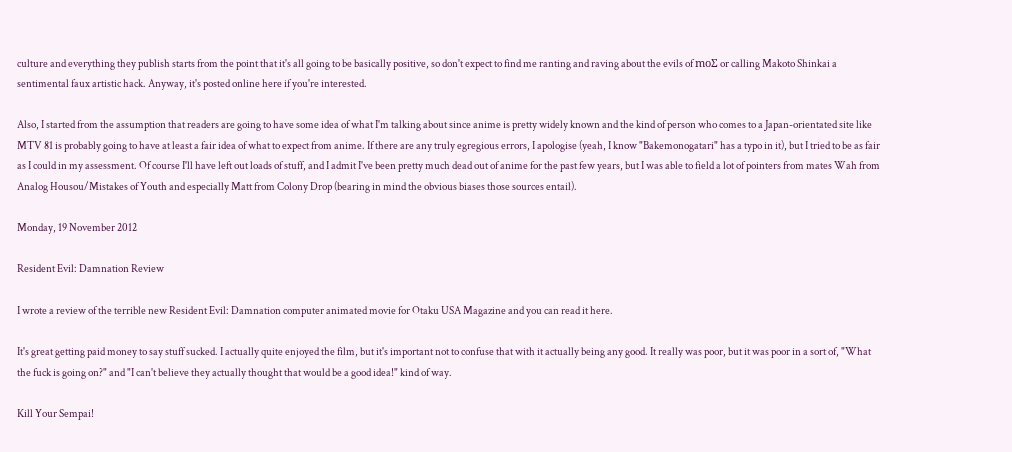culture and everything they publish starts from the point that it's all going to be basically positive, so don't expect to find me ranting and raving about the evils of moƩ or calling Makoto Shinkai a sentimental faux artistic hack. Anyway, it's posted online here if you're interested.

Also, I started from the assumption that readers are going to have some idea of what I'm talking about since anime is pretty widely known and the kind of person who comes to a Japan-orientated site like MTV 81 is probably going to have at least a fair idea of what to expect from anime. If there are any truly egregious errors, I apologise (yeah, I know "Bakemonogatari" has a typo in it), but I tried to be as fair as I could in my assessment. Of course I'll have left out loads of stuff, and I admit I've been pretty much dead out of anime for the past few years, but I was able to field a lot of pointers from mates Wah from Analog Housou/Mistakes of Youth and especially Matt from Colony Drop (bearing in mind the obvious biases those sources entail).

Monday, 19 November 2012

Resident Evil: Damnation Review

I wrote a review of the terrible new Resident Evil: Damnation computer animated movie for Otaku USA Magazine and you can read it here.

It's great getting paid money to say stuff sucked. I actually quite enjoyed the film, but it's important not to confuse that with it actually being any good. It really was poor, but it was poor in a sort of, "What the fuck is going on?" and "I can't believe they actually thought that would be a good idea!" kind of way.

Kill Your Sempai!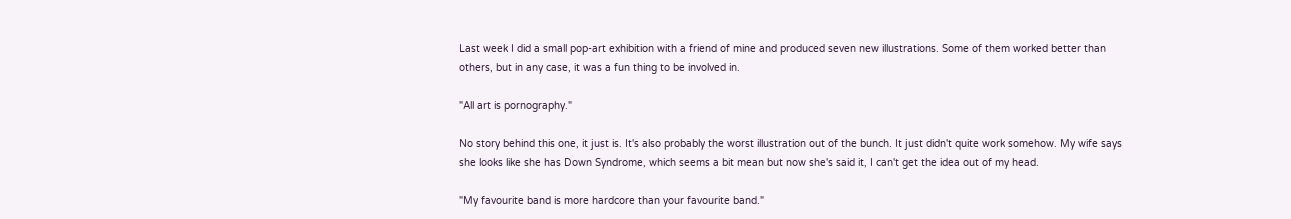Last week I did a small pop-art exhibition with a friend of mine and produced seven new illustrations. Some of them worked better than others, but in any case, it was a fun thing to be involved in.

"All art is pornography."

No story behind this one, it just is. It's also probably the worst illustration out of the bunch. It just didn't quite work somehow. My wife says she looks like she has Down Syndrome, which seems a bit mean but now she's said it, I can't get the idea out of my head.

"My favourite band is more hardcore than your favourite band."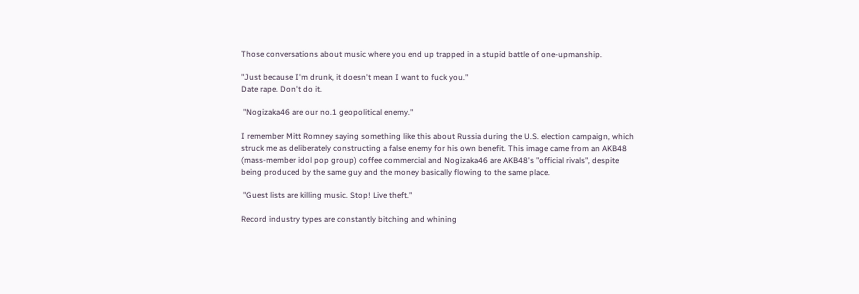Those conversations about music where you end up trapped in a stupid battle of one-upmanship.

"Just because I'm drunk, it doesn't mean I want to fuck you."
Date rape. Don't do it.

 "Nogizaka46 are our no.1 geopolitical enemy."

I remember Mitt Romney saying something like this about Russia during the U.S. election campaign, which struck me as deliberately constructing a false enemy for his own benefit. This image came from an AKB48 (mass-member idol pop group) coffee commercial and Nogizaka46 are AKB48's "official rivals", despite being produced by the same guy and the money basically flowing to the same place.

 "Guest lists are killing music. Stop! Live theft."

Record industry types are constantly bitching and whining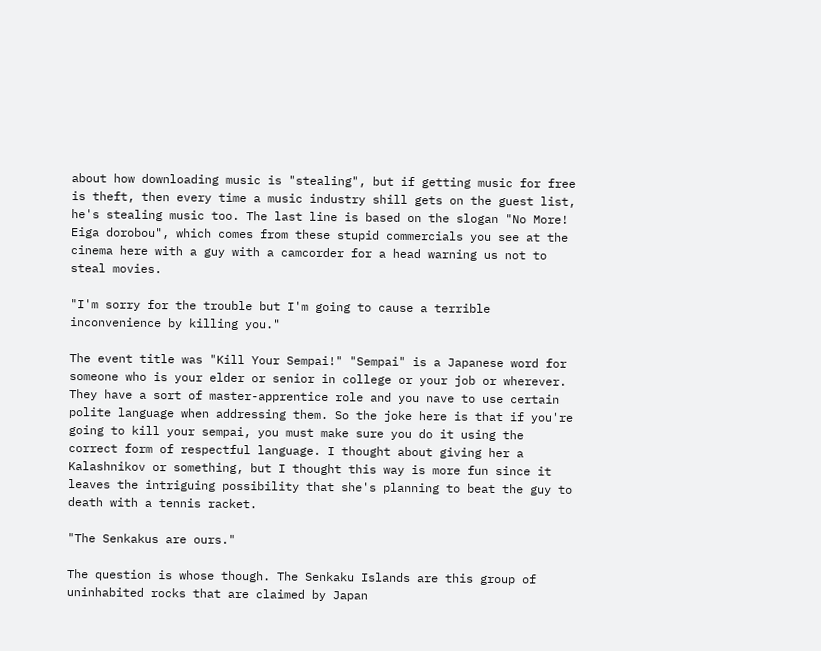about how downloading music is "stealing", but if getting music for free is theft, then every time a music industry shill gets on the guest list, he's stealing music too. The last line is based on the slogan "No More! Eiga dorobou", which comes from these stupid commercials you see at the cinema here with a guy with a camcorder for a head warning us not to steal movies.

"I'm sorry for the trouble but I'm going to cause a terrible inconvenience by killing you."

The event title was "Kill Your Sempai!" "Sempai" is a Japanese word for someone who is your elder or senior in college or your job or wherever. They have a sort of master-apprentice role and you nave to use certain polite language when addressing them. So the joke here is that if you're going to kill your sempai, you must make sure you do it using the correct form of respectful language. I thought about giving her a Kalashnikov or something, but I thought this way is more fun since it leaves the intriguing possibility that she's planning to beat the guy to death with a tennis racket.

"The Senkakus are ours."

The question is whose though. The Senkaku Islands are this group of uninhabited rocks that are claimed by Japan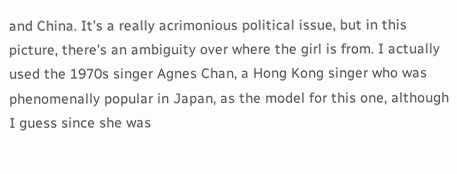and China. It's a really acrimonious political issue, but in this picture, there's an ambiguity over where the girl is from. I actually used the 1970s singer Agnes Chan, a Hong Kong singer who was phenomenally popular in Japan, as the model for this one, although I guess since she was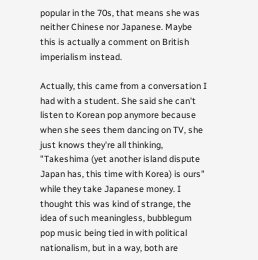popular in the 70s, that means she was neither Chinese nor Japanese. Maybe this is actually a comment on British imperialism instead.

Actually, this came from a conversation I had with a student. She said she can't listen to Korean pop anymore because when she sees them dancing on TV, she just knows they're all thinking, "Takeshima (yet another island dispute Japan has, this time with Korea) is ours" while they take Japanese money. I thought this was kind of strange, the idea of such meaningless, bubblegum pop music being tied in with political nationalism, but in a way, both are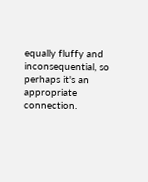equally fluffy and inconsequential, so perhaps it's an appropriate connection.